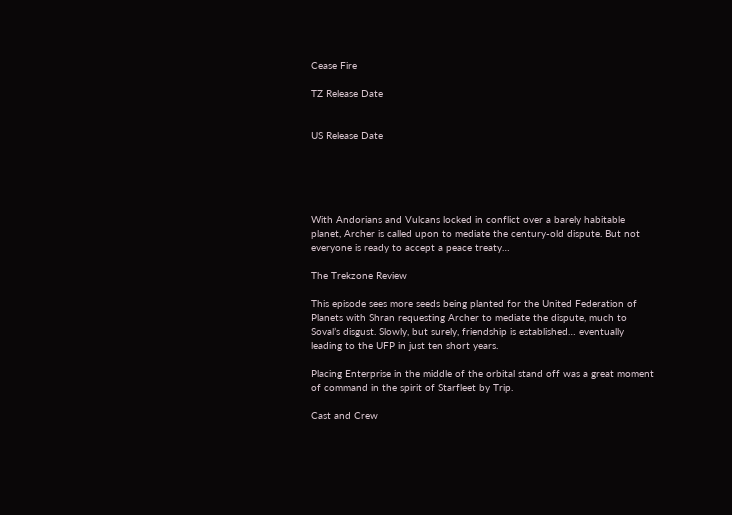Cease Fire

TZ Release Date


US Release Date





With Andorians and Vulcans locked in conflict over a barely habitable planet, Archer is called upon to mediate the century-old dispute. But not everyone is ready to accept a peace treaty…

The Trekzone Review

This episode sees more seeds being planted for the United Federation of Planets with Shran requesting Archer to mediate the dispute, much to Soval’s disgust. Slowly, but surely, friendship is established… eventually leading to the UFP in just ten short years.

Placing Enterprise in the middle of the orbital stand off was a great moment of command in the spirit of Starfleet by Trip.

Cast and Crew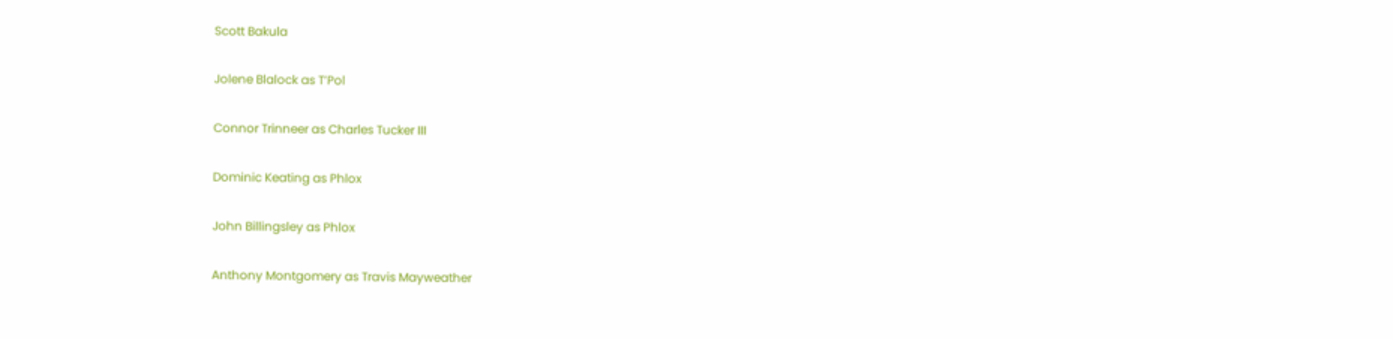Scott Bakula

Jolene Blalock as T’Pol

Connor Trinneer as Charles Tucker III

Dominic Keating as Phlox

John Billingsley as Phlox

Anthony Montgomery as Travis Mayweather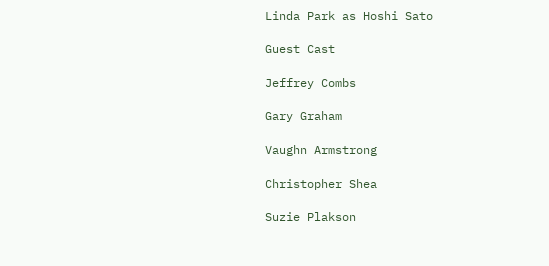Linda Park as Hoshi Sato

Guest Cast

Jeffrey Combs

Gary Graham

Vaughn Armstrong

Christopher Shea

Suzie Plakson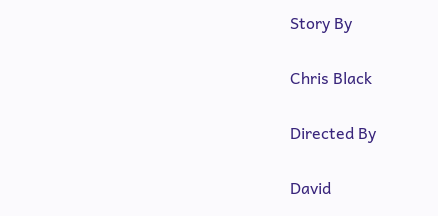Story By

Chris Black

Directed By

David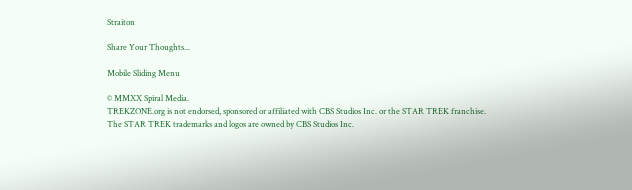Straiton

Share Your Thoughts...

Mobile Sliding Menu

© MMXX Spiral Media.
TREKZONE.org is not endorsed, sponsored or affiliated with CBS Studios Inc. or the STAR TREK franchise.
The STAR TREK trademarks and logos are owned by CBS Studios Inc.